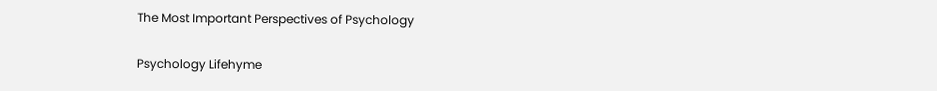The Most Important Perspectives of Psychology

Psychology Lifehyme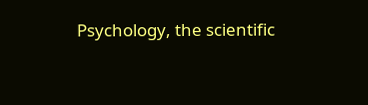Psychology, the scientific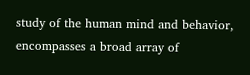study of the human mind and behavior, encompasses a broad array of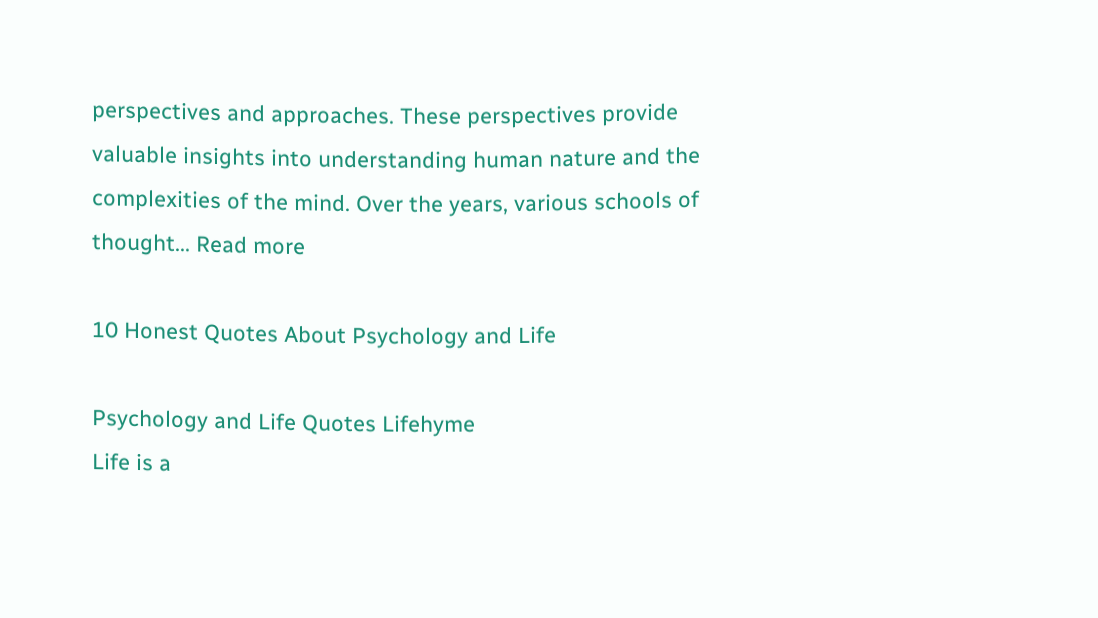perspectives and approaches. These perspectives provide valuable insights into understanding human nature and the complexities of the mind. Over the years, various schools of thought... Read more

10 Honest Quotes About Psychology and Life

Psychology and Life Quotes Lifehyme
Life is a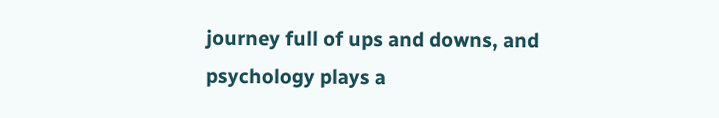journey full of ups and downs, and psychology plays a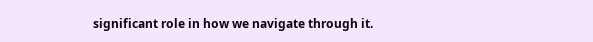significant role in how we navigate through it.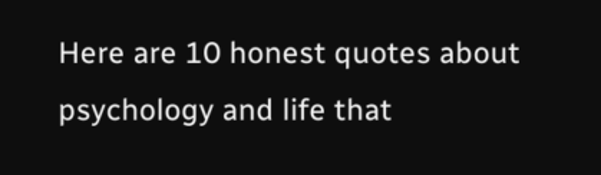Here are 10 honest quotes about psychology and life that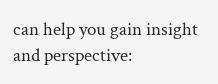can help you gain insight and perspective: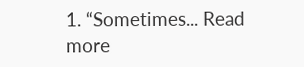1. “Sometimes... Read more